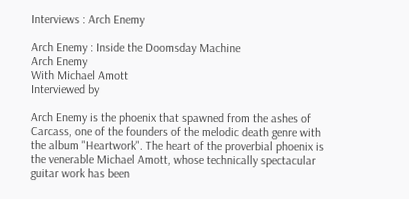Interviews : Arch Enemy

Arch Enemy : Inside the Doomsday Machine
Arch Enemy
With Michael Amott
Interviewed by

Arch Enemy is the phoenix that spawned from the ashes of Carcass, one of the founders of the melodic death genre with the album "Heartwork". The heart of the proverbial phoenix is the venerable Michael Amott, whose technically spectacular guitar work has been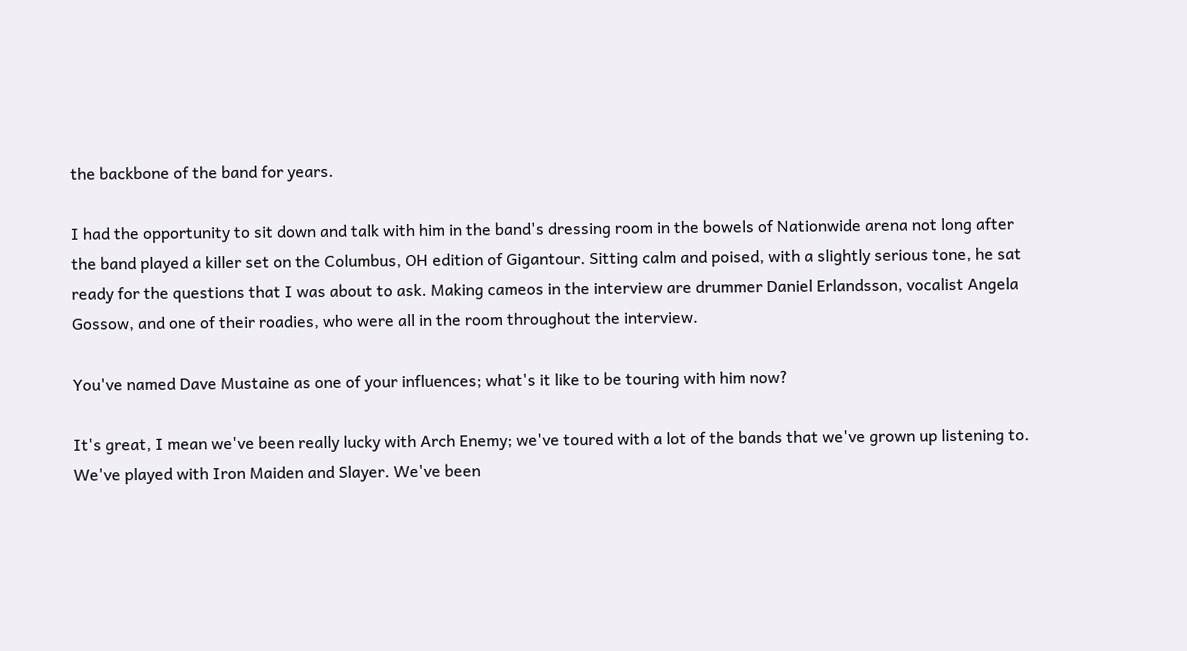the backbone of the band for years.

I had the opportunity to sit down and talk with him in the band's dressing room in the bowels of Nationwide arena not long after the band played a killer set on the Columbus, OH edition of Gigantour. Sitting calm and poised, with a slightly serious tone, he sat ready for the questions that I was about to ask. Making cameos in the interview are drummer Daniel Erlandsson, vocalist Angela Gossow, and one of their roadies, who were all in the room throughout the interview.

You've named Dave Mustaine as one of your influences; what's it like to be touring with him now?

It's great, I mean we've been really lucky with Arch Enemy; we've toured with a lot of the bands that we've grown up listening to. We've played with Iron Maiden and Slayer. We've been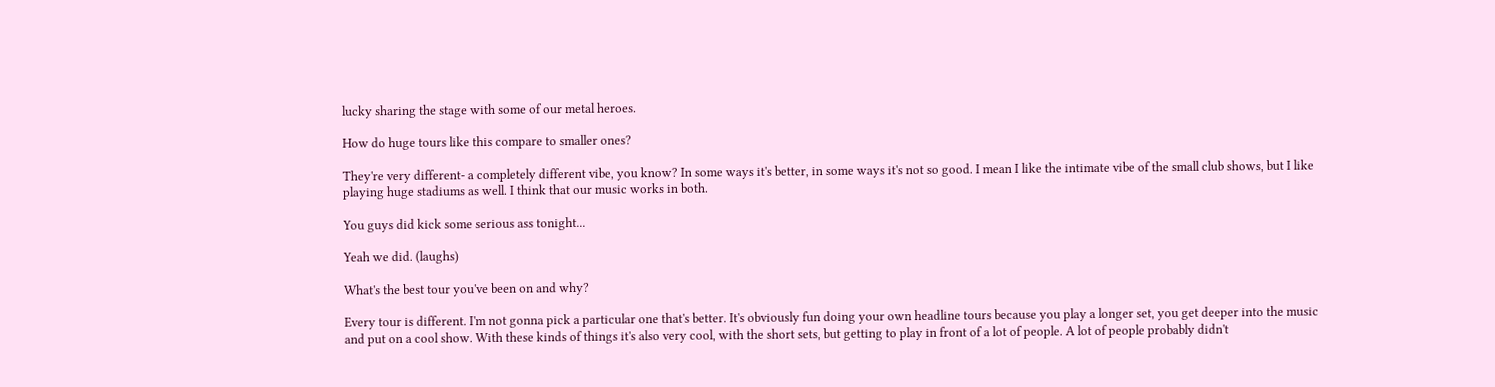lucky sharing the stage with some of our metal heroes.

How do huge tours like this compare to smaller ones?

They're very different- a completely different vibe, you know? In some ways it's better, in some ways it's not so good. I mean I like the intimate vibe of the small club shows, but I like playing huge stadiums as well. I think that our music works in both.

You guys did kick some serious ass tonight...

Yeah we did. (laughs)

What's the best tour you've been on and why?

Every tour is different. I'm not gonna pick a particular one that's better. It's obviously fun doing your own headline tours because you play a longer set, you get deeper into the music and put on a cool show. With these kinds of things it's also very cool, with the short sets, but getting to play in front of a lot of people. A lot of people probably didn't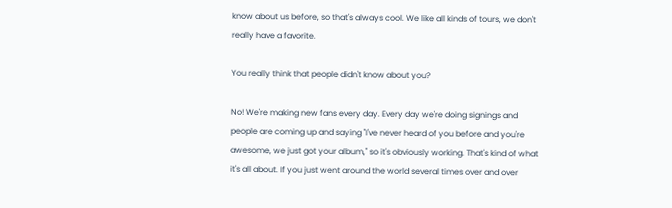know about us before, so that's always cool. We like all kinds of tours, we don't really have a favorite.

You really think that people didn't know about you?

No! We're making new fans every day. Every day we're doing signings and people are coming up and saying "I've never heard of you before and you're awesome, we just got your album," so it's obviously working. That's kind of what it's all about. If you just went around the world several times over and over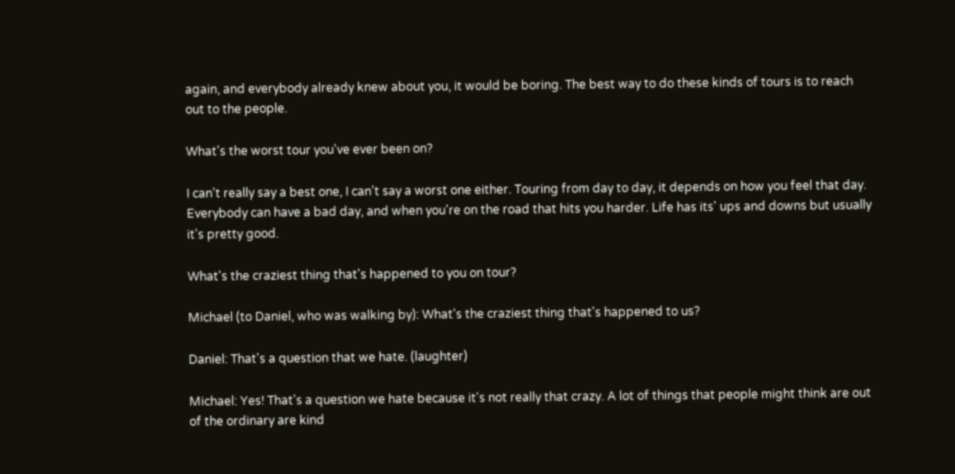again, and everybody already knew about you, it would be boring. The best way to do these kinds of tours is to reach out to the people.

What's the worst tour you've ever been on?

I can't really say a best one, I can't say a worst one either. Touring from day to day, it depends on how you feel that day. Everybody can have a bad day, and when you're on the road that hits you harder. Life has its' ups and downs but usually it's pretty good.

What's the craziest thing that's happened to you on tour?

Michael (to Daniel, who was walking by): What's the craziest thing that's happened to us?

Daniel: That's a question that we hate. (laughter)

Michael: Yes! That's a question we hate because it's not really that crazy. A lot of things that people might think are out of the ordinary are kind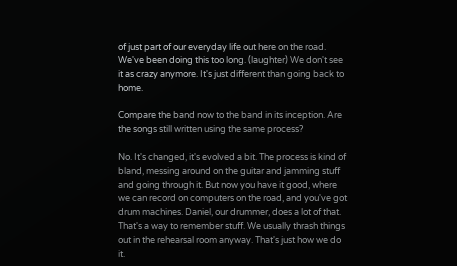of just part of our everyday life out here on the road. We've been doing this too long. (laughter) We don't see it as crazy anymore. It's just different than going back to home.

Compare the band now to the band in its inception. Are the songs still written using the same process?

No. It's changed, it's evolved a bit. The process is kind of bland, messing around on the guitar and jamming stuff and going through it. But now you have it good, where we can record on computers on the road, and you've got drum machines. Daniel, our drummer, does a lot of that. That's a way to remember stuff. We usually thrash things out in the rehearsal room anyway. That's just how we do it.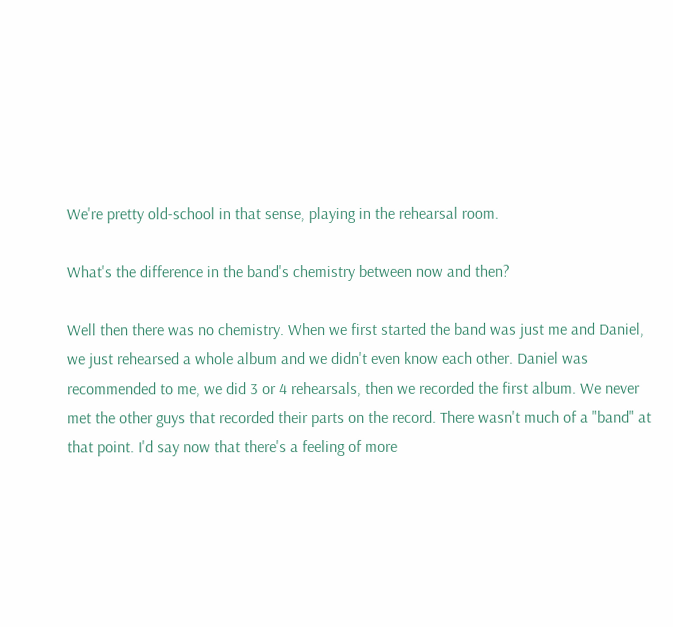We're pretty old-school in that sense, playing in the rehearsal room.

What's the difference in the band's chemistry between now and then?

Well then there was no chemistry. When we first started the band was just me and Daniel, we just rehearsed a whole album and we didn't even know each other. Daniel was recommended to me, we did 3 or 4 rehearsals, then we recorded the first album. We never met the other guys that recorded their parts on the record. There wasn't much of a "band" at that point. I'd say now that there's a feeling of more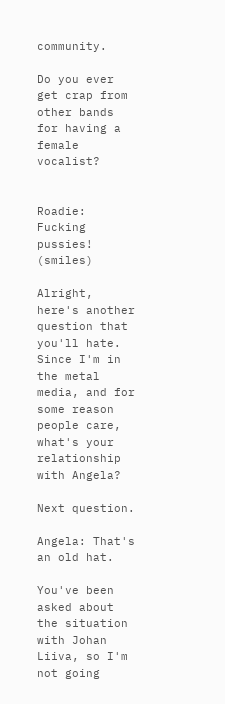community.

Do you ever get crap from other bands for having a female vocalist?


Roadie: Fucking pussies! (smiles)

Alright, here's another question that you'll hate. Since I'm in the metal media, and for some reason people care, what's your relationship with Angela?

Next question.

Angela: That's an old hat.

You've been asked about the situation with Johan Liiva, so I'm not going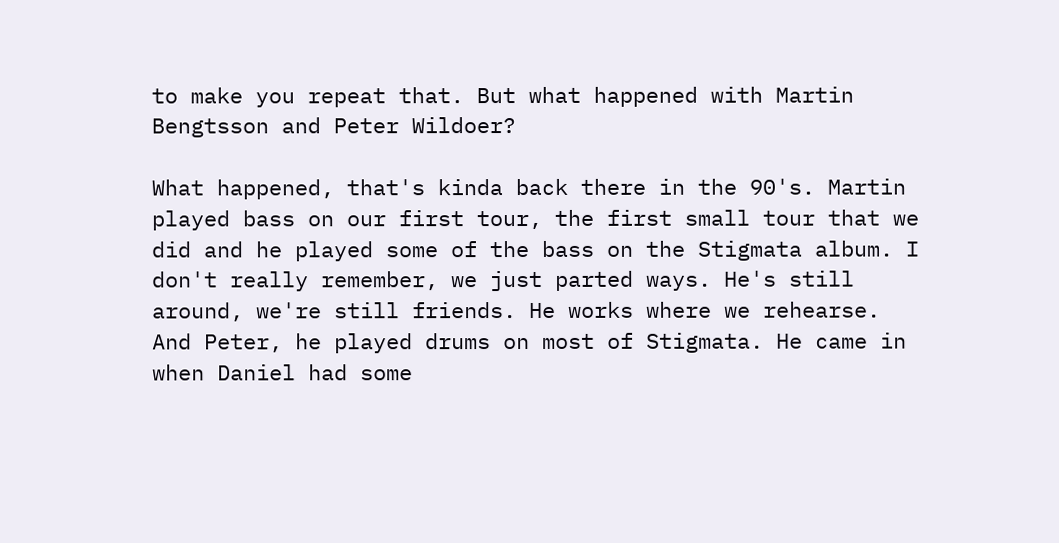to make you repeat that. But what happened with Martin Bengtsson and Peter Wildoer?

What happened, that's kinda back there in the 90's. Martin played bass on our first tour, the first small tour that we did and he played some of the bass on the Stigmata album. I don't really remember, we just parted ways. He's still around, we're still friends. He works where we rehearse. And Peter, he played drums on most of Stigmata. He came in when Daniel had some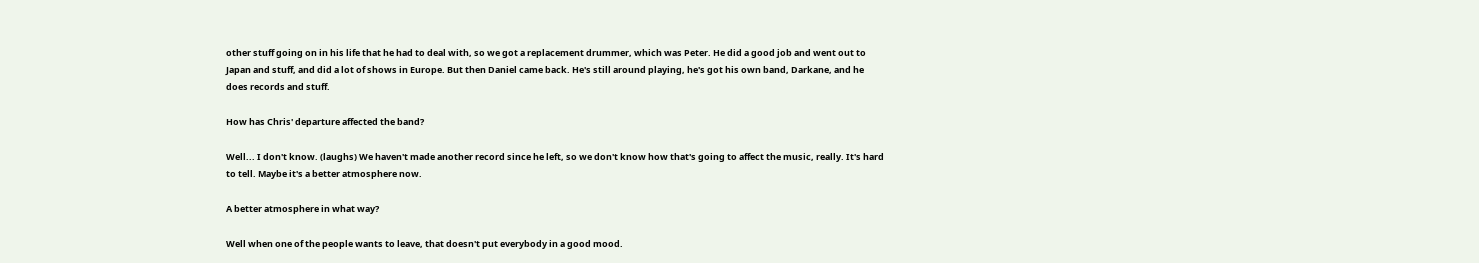other stuff going on in his life that he had to deal with, so we got a replacement drummer, which was Peter. He did a good job and went out to Japan and stuff, and did a lot of shows in Europe. But then Daniel came back. He's still around playing, he's got his own band, Darkane, and he does records and stuff.

How has Chris' departure affected the band?

Well... I don't know. (laughs) We haven't made another record since he left, so we don't know how that's going to affect the music, really. It's hard to tell. Maybe it's a better atmosphere now.

A better atmosphere in what way?

Well when one of the people wants to leave, that doesn't put everybody in a good mood.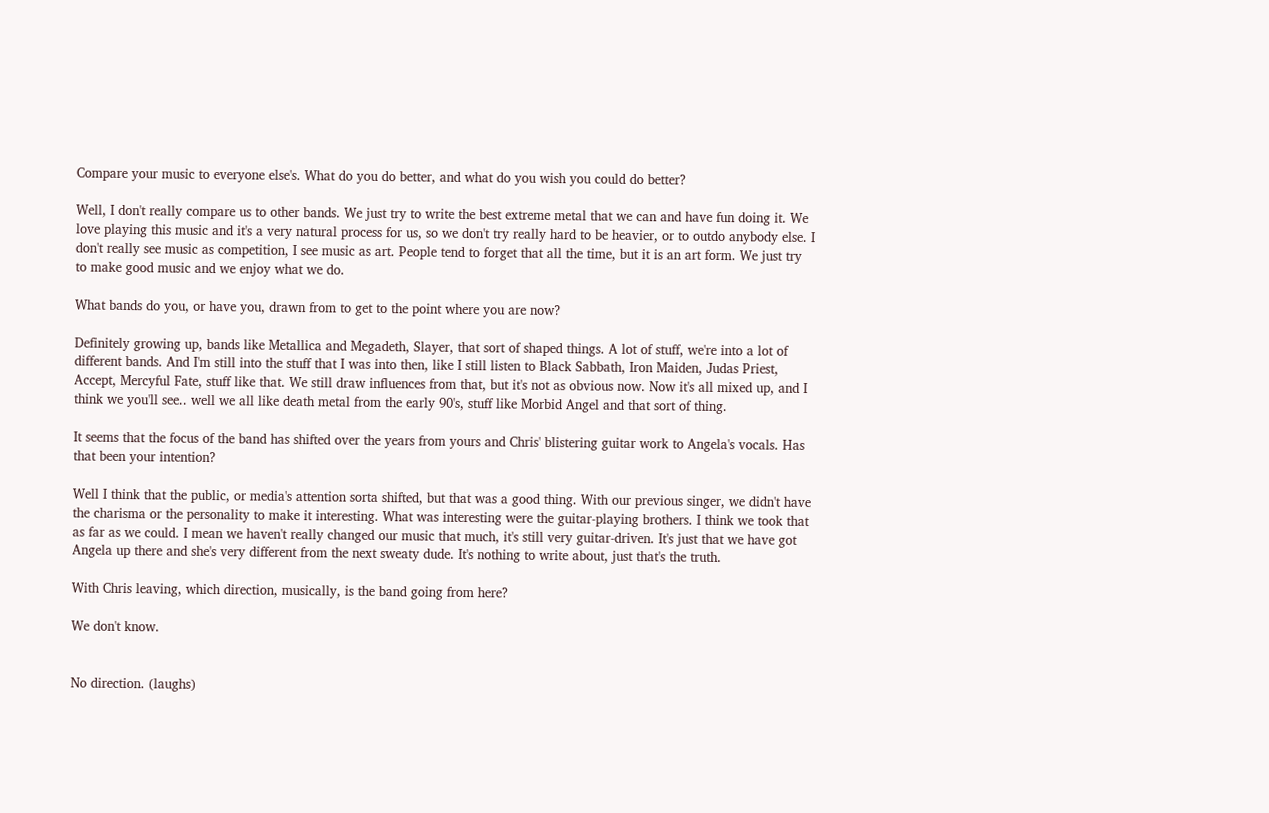Compare your music to everyone else's. What do you do better, and what do you wish you could do better?

Well, I don't really compare us to other bands. We just try to write the best extreme metal that we can and have fun doing it. We love playing this music and it's a very natural process for us, so we don't try really hard to be heavier, or to outdo anybody else. I don't really see music as competition, I see music as art. People tend to forget that all the time, but it is an art form. We just try to make good music and we enjoy what we do.

What bands do you, or have you, drawn from to get to the point where you are now?

Definitely growing up, bands like Metallica and Megadeth, Slayer, that sort of shaped things. A lot of stuff, we're into a lot of different bands. And I'm still into the stuff that I was into then, like I still listen to Black Sabbath, Iron Maiden, Judas Priest, Accept, Mercyful Fate, stuff like that. We still draw influences from that, but it's not as obvious now. Now it's all mixed up, and I think we you'll see.. well we all like death metal from the early 90's, stuff like Morbid Angel and that sort of thing.

It seems that the focus of the band has shifted over the years from yours and Chris' blistering guitar work to Angela's vocals. Has that been your intention?

Well I think that the public, or media's attention sorta shifted, but that was a good thing. With our previous singer, we didn't have the charisma or the personality to make it interesting. What was interesting were the guitar-playing brothers. I think we took that as far as we could. I mean we haven't really changed our music that much, it's still very guitar-driven. It's just that we have got Angela up there and she's very different from the next sweaty dude. It's nothing to write about, just that's the truth.

With Chris leaving, which direction, musically, is the band going from here?

We don't know.


No direction. (laughs)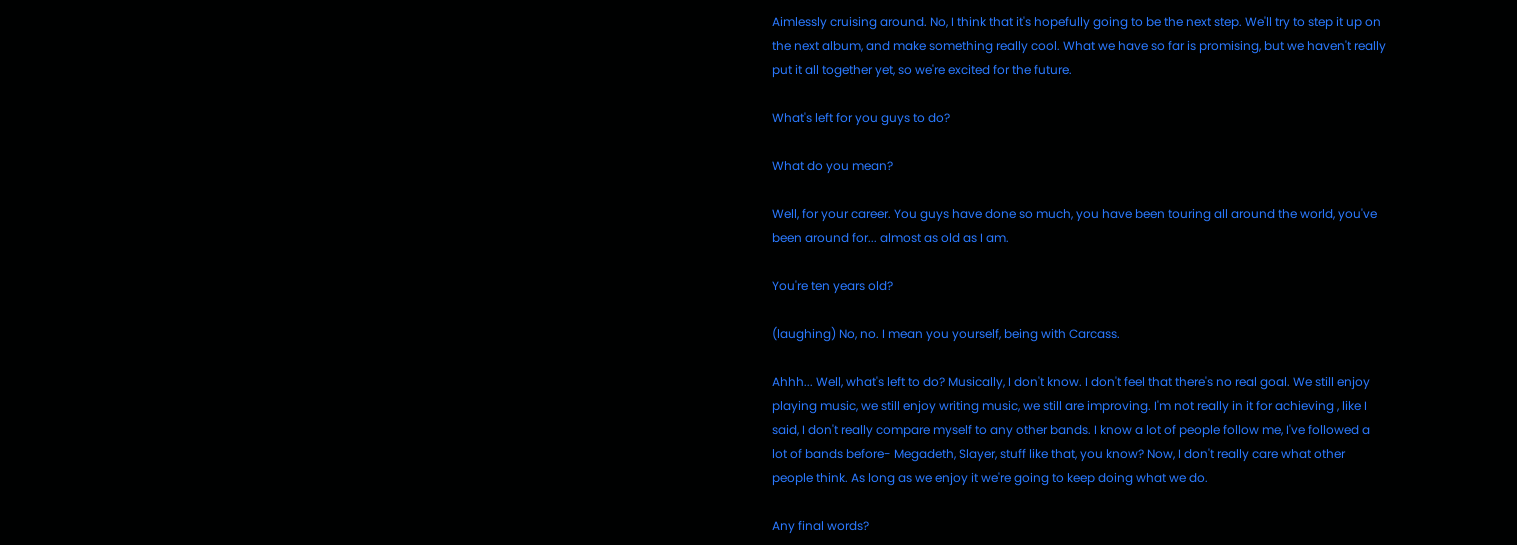Aimlessly cruising around. No, I think that it's hopefully going to be the next step. We'll try to step it up on the next album, and make something really cool. What we have so far is promising, but we haven't really put it all together yet, so we're excited for the future.

What's left for you guys to do?

What do you mean?

Well, for your career. You guys have done so much, you have been touring all around the world, you've been around for... almost as old as I am.

You're ten years old?

(laughing) No, no. I mean you yourself, being with Carcass.

Ahhh... Well, what's left to do? Musically, I don't know. I don't feel that there's no real goal. We still enjoy playing music, we still enjoy writing music, we still are improving. I'm not really in it for achieving , like I said, I don't really compare myself to any other bands. I know a lot of people follow me, I've followed a lot of bands before- Megadeth, Slayer, stuff like that, you know? Now, I don't really care what other people think. As long as we enjoy it we're going to keep doing what we do.

Any final words?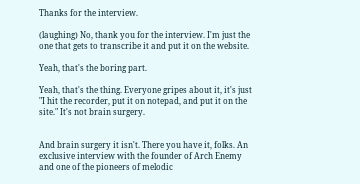Thanks for the interview.

(laughing) No, thank you for the interview. I'm just the one that gets to transcribe it and put it on the website.

Yeah, that's the boring part.

Yeah, that's the thing. Everyone gripes about it, it's just "I hit the recorder, put it on notepad, and put it on the site." It's not brain surgery.


And brain surgery it isn't. There you have it, folks. An exclusive interview with the founder of Arch Enemy and one of the pioneers of melodic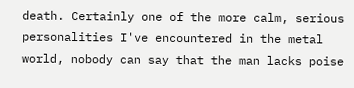death. Certainly one of the more calm, serious personalities I've encountered in the metal world, nobody can say that the man lacks poise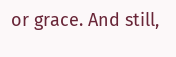or grace. And still,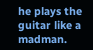he plays the guitar like a madman.